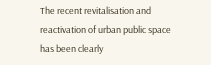The recent revitalisation and reactivation of urban public space has been clearly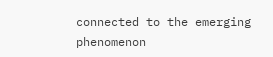connected to the emerging phenomenon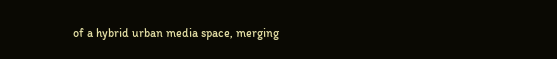of a hybrid urban media space, merging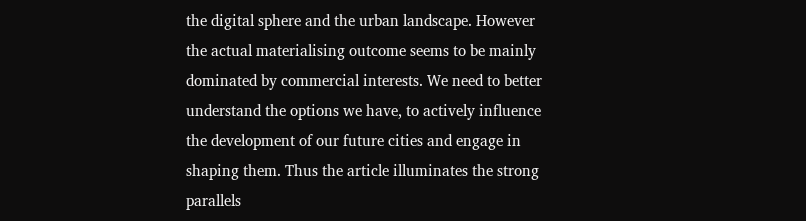the digital sphere and the urban landscape. However the actual materialising outcome seems to be mainly dominated by commercial interests. We need to better understand the options we have, to actively influence the development of our future cities and engage in shaping them. Thus the article illuminates the strong parallels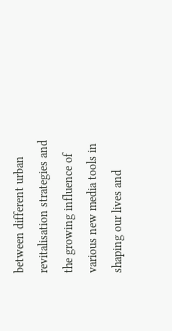between different urban revitalisation strategies and the growing influence of various new media tools in shaping our lives and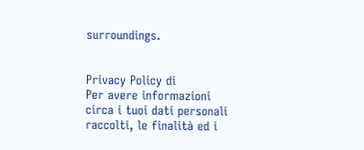surroundings.


Privacy Policy di
Per avere informazioni circa i tuoi dati personali raccolti, le finalità ed i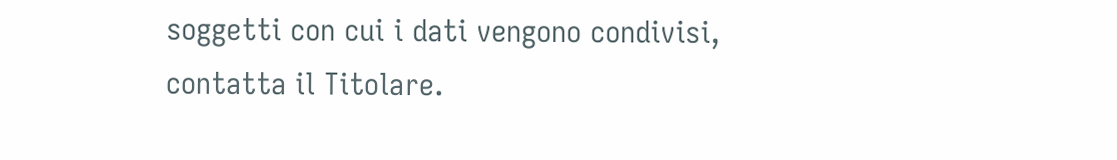soggetti con cui i dati vengono condivisi, contatta il Titolare.